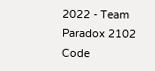2022 - Team Paradox 2102 Code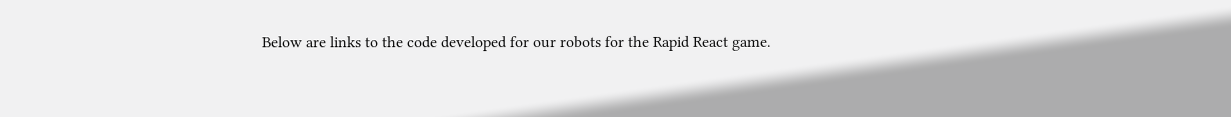Below are links to the code developed for our robots for the Rapid React game.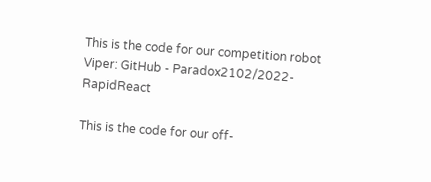This is the code for our competition robot Viper: GitHub - Paradox2102/2022-RapidReact

This is the code for our off-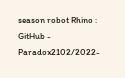season robot Rhino : GitHub - Paradox2102/2022-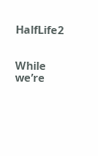HalfLife2


While we’re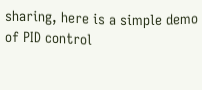sharing, here is a simple demo of PID control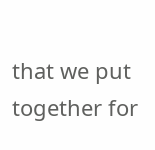that we put together for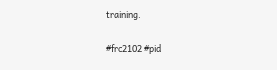training.

#frc2102 #pid